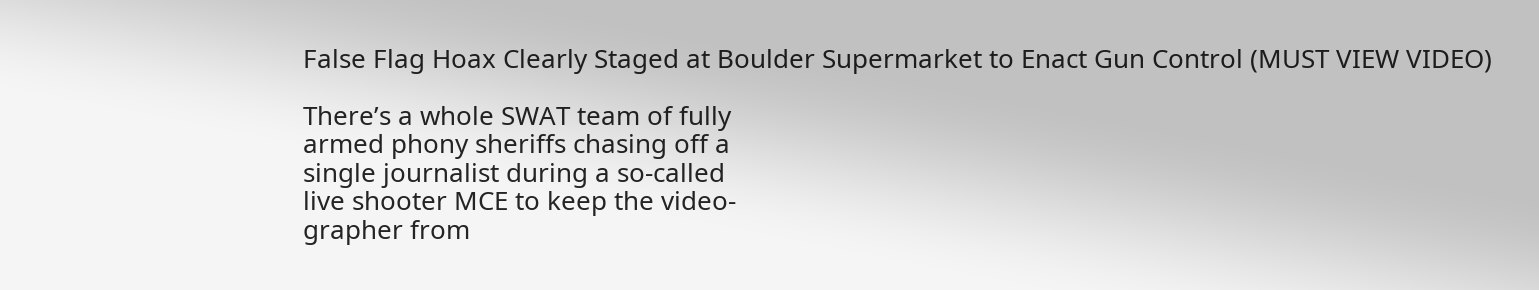False Flag Hoax Clearly Staged at Boulder Supermarket to Enact Gun Control (MUST VIEW VIDEO)

There’s a whole SWAT team of fully
armed phony sheriffs chasing off a
single journalist during a so-called
live shooter MCE to keep the video-
grapher from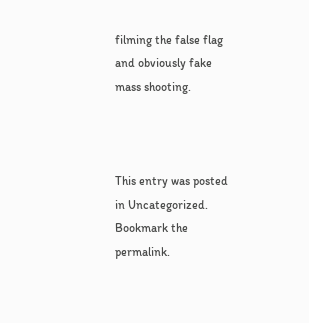filming the false flag
and obviously fake mass shooting.



This entry was posted in Uncategorized. Bookmark the permalink.